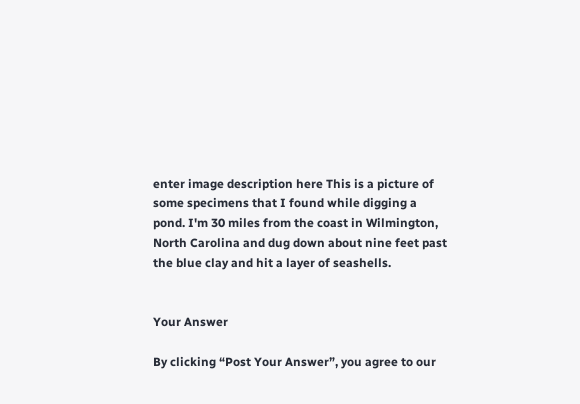enter image description here This is a picture of some specimens that I found while digging a pond. I'm 30 miles from the coast in Wilmington, North Carolina and dug down about nine feet past the blue clay and hit a layer of seashells.


Your Answer

By clicking “Post Your Answer”, you agree to our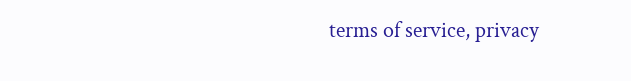terms of service, privacy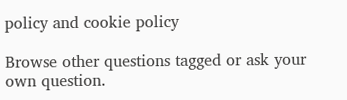policy and cookie policy

Browse other questions tagged or ask your own question.